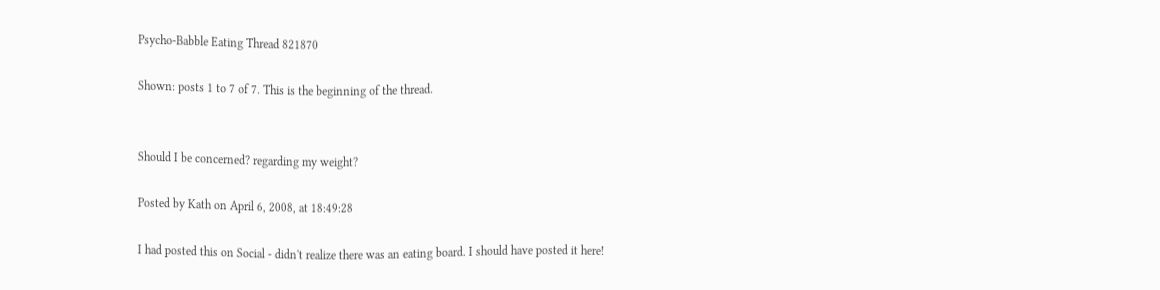Psycho-Babble Eating Thread 821870

Shown: posts 1 to 7 of 7. This is the beginning of the thread.


Should I be concerned? regarding my weight?

Posted by Kath on April 6, 2008, at 18:49:28

I had posted this on Social - didn't realize there was an eating board. I should have posted it here!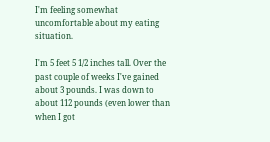I'm feeling somewhat uncomfortable about my eating situation.

I'm 5 feet 5 1/2 inches tall. Over the past couple of weeks I've gained about 3 pounds. I was down to about 112 pounds (even lower than when I got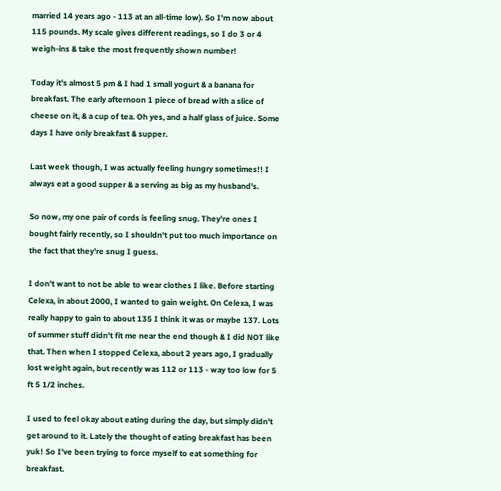married 14 years ago - 113 at an all-time low). So I'm now about 115 pounds. My scale gives different readings, so I do 3 or 4 weigh-ins & take the most frequently shown number!

Today it's almost 5 pm & I had 1 small yogurt & a banana for breakfast. The early afternoon 1 piece of bread with a slice of cheese on it, & a cup of tea. Oh yes, and a half glass of juice. Some days I have only breakfast & supper.

Last week though, I was actually feeling hungry sometimes!! I always eat a good supper & a serving as big as my husband's.

So now, my one pair of cords is feeling snug. They're ones I bought fairly recently, so I shouldn't put too much importance on the fact that they're snug I guess.

I don't want to not be able to wear clothes I like. Before starting Celexa, in about 2000, I wanted to gain weight. On Celexa, I was really happy to gain to about 135 I think it was or maybe 137. Lots of summer stuff didn't fit me near the end though & I did NOT like that. Then when I stopped Celexa, about 2 years ago, I gradually lost weight again, but recently was 112 or 113 - way too low for 5 ft 5 1/2 inches.

I used to feel okay about eating during the day, but simply didn't get around to it. Lately the thought of eating breakfast has been yuk! So I've been trying to force myself to eat something for breakfast.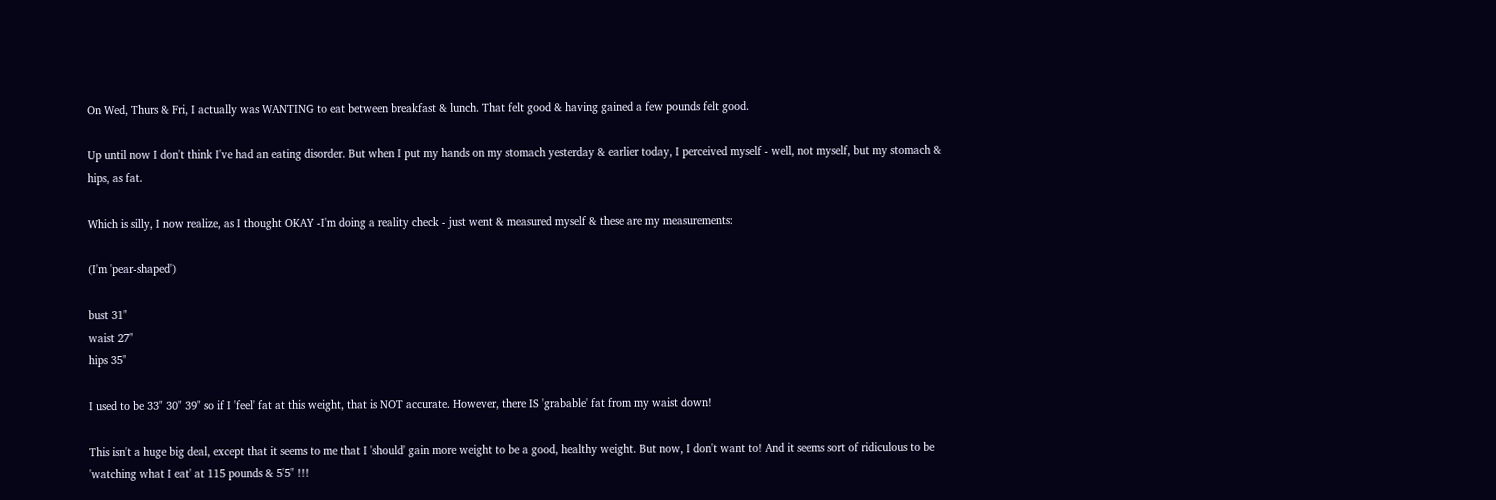On Wed, Thurs & Fri, I actually was WANTING to eat between breakfast & lunch. That felt good & having gained a few pounds felt good.

Up until now I don't think I've had an eating disorder. But when I put my hands on my stomach yesterday & earlier today, I perceived myself - well, not myself, but my stomach & hips, as fat.

Which is silly, I now realize, as I thought OKAY -I'm doing a reality check - just went & measured myself & these are my measurements:

(I'm 'pear-shaped')

bust 31"
waist 27"
hips 35"

I used to be 33" 30" 39" so if I 'feel' fat at this weight, that is NOT accurate. However, there IS 'grabable' fat from my waist down!

This isn't a huge big deal, except that it seems to me that I 'should' gain more weight to be a good, healthy weight. But now, I don't want to! And it seems sort of ridiculous to be 'watching what I eat' at 115 pounds & 5'5" !!!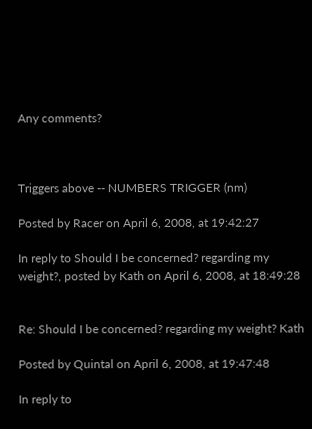Any comments?



Triggers above -- NUMBERS TRIGGER (nm)

Posted by Racer on April 6, 2008, at 19:42:27

In reply to Should I be concerned? regarding my weight?, posted by Kath on April 6, 2008, at 18:49:28


Re: Should I be concerned? regarding my weight? Kath

Posted by Quintal on April 6, 2008, at 19:47:48

In reply to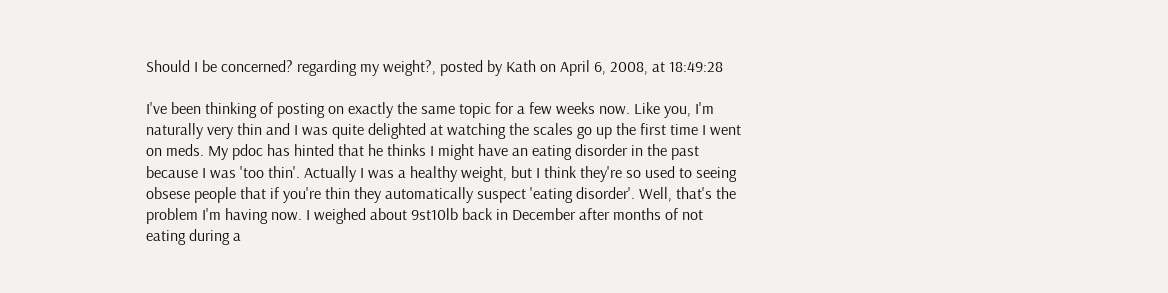Should I be concerned? regarding my weight?, posted by Kath on April 6, 2008, at 18:49:28

I've been thinking of posting on exactly the same topic for a few weeks now. Like you, I'm naturally very thin and I was quite delighted at watching the scales go up the first time I went on meds. My pdoc has hinted that he thinks I might have an eating disorder in the past because I was 'too thin'. Actually I was a healthy weight, but I think they're so used to seeing obsese people that if you're thin they automatically suspect 'eating disorder'. Well, that's the problem I'm having now. I weighed about 9st10lb back in December after months of not eating during a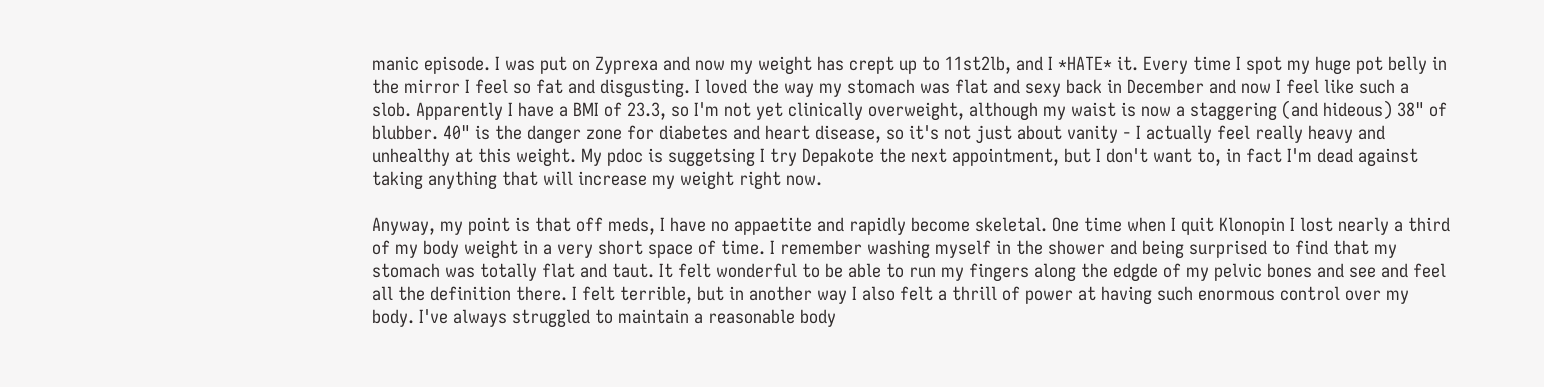manic episode. I was put on Zyprexa and now my weight has crept up to 11st2lb, and I *HATE* it. Every time I spot my huge pot belly in the mirror I feel so fat and disgusting. I loved the way my stomach was flat and sexy back in December and now I feel like such a slob. Apparently I have a BMI of 23.3, so I'm not yet clinically overweight, although my waist is now a staggering (and hideous) 38" of blubber. 40" is the danger zone for diabetes and heart disease, so it's not just about vanity - I actually feel really heavy and unhealthy at this weight. My pdoc is suggetsing I try Depakote the next appointment, but I don't want to, in fact I'm dead against taking anything that will increase my weight right now.

Anyway, my point is that off meds, I have no appaetite and rapidly become skeletal. One time when I quit Klonopin I lost nearly a third of my body weight in a very short space of time. I remember washing myself in the shower and being surprised to find that my stomach was totally flat and taut. It felt wonderful to be able to run my fingers along the edgde of my pelvic bones and see and feel all the definition there. I felt terrible, but in another way I also felt a thrill of power at having such enormous control over my body. I've always struggled to maintain a reasonable body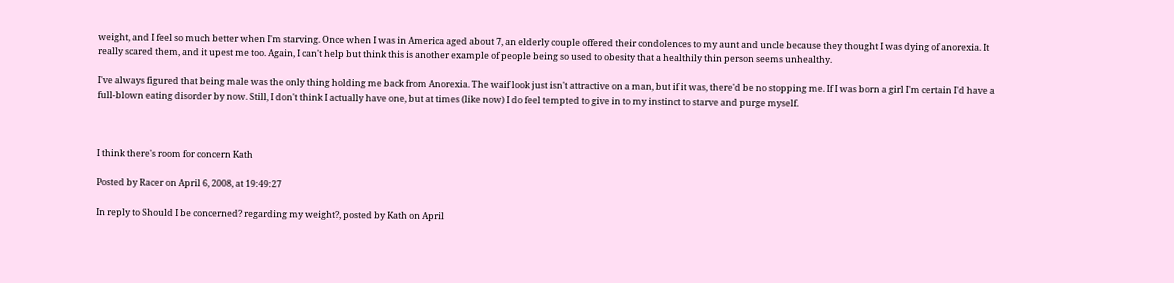weight, and I feel so much better when I'm starving. Once when I was in America aged about 7, an elderly couple offered their condolences to my aunt and uncle because they thought I was dying of anorexia. It really scared them, and it upest me too. Again, I can't help but think this is another example of people being so used to obesity that a healthily thin person seems unhealthy.

I've always figured that being male was the only thing holding me back from Anorexia. The waif look just isn't attractive on a man, but if it was, there'd be no stopping me. If I was born a girl I'm certain I'd have a full-blown eating disorder by now. Still, I don't think I actually have one, but at times (like now) I do feel tempted to give in to my instinct to starve and purge myself.



I think there's room for concern Kath

Posted by Racer on April 6, 2008, at 19:49:27

In reply to Should I be concerned? regarding my weight?, posted by Kath on April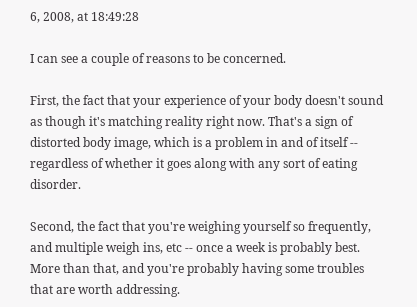6, 2008, at 18:49:28

I can see a couple of reasons to be concerned.

First, the fact that your experience of your body doesn't sound as though it's matching reality right now. That's a sign of distorted body image, which is a problem in and of itself -- regardless of whether it goes along with any sort of eating disorder.

Second, the fact that you're weighing yourself so frequently, and multiple weigh ins, etc -- once a week is probably best. More than that, and you're probably having some troubles that are worth addressing.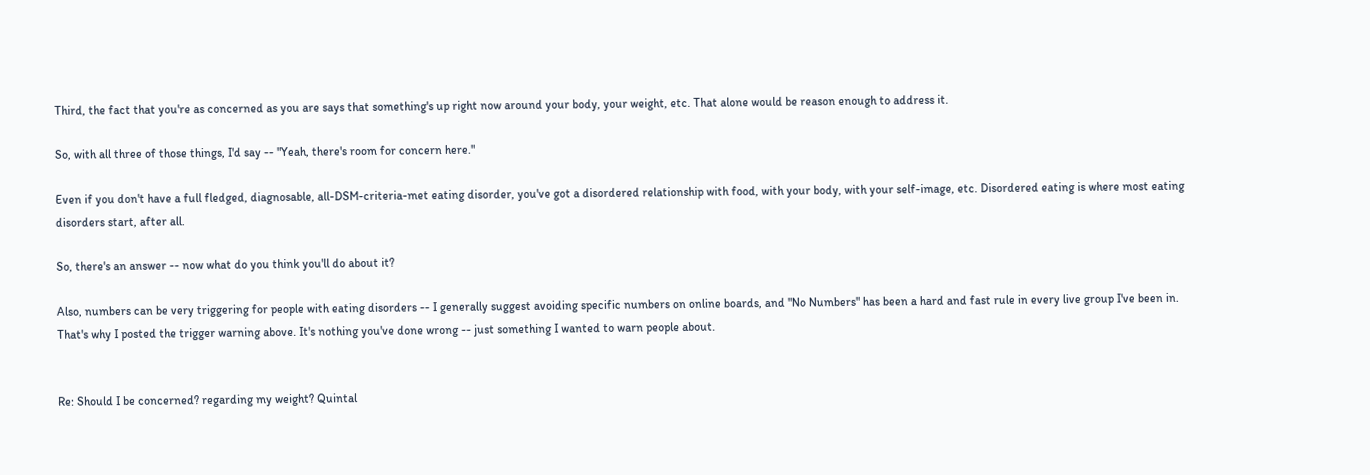Third, the fact that you're as concerned as you are says that something's up right now around your body, your weight, etc. That alone would be reason enough to address it.

So, with all three of those things, I'd say -- "Yeah, there's room for concern here."

Even if you don't have a full fledged, diagnosable, all-DSM-criteria-met eating disorder, you've got a disordered relationship with food, with your body, with your self-image, etc. Disordered eating is where most eating disorders start, after all.

So, there's an answer -- now what do you think you'll do about it?

Also, numbers can be very triggering for people with eating disorders -- I generally suggest avoiding specific numbers on online boards, and "No Numbers" has been a hard and fast rule in every live group I've been in. That's why I posted the trigger warning above. It's nothing you've done wrong -- just something I wanted to warn people about.


Re: Should I be concerned? regarding my weight? Quintal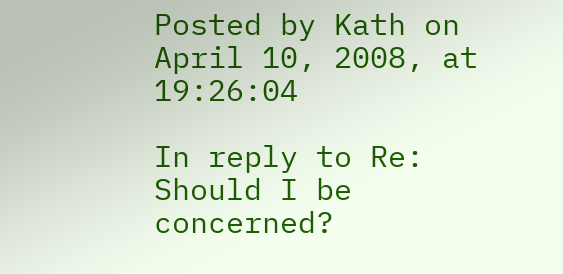Posted by Kath on April 10, 2008, at 19:26:04

In reply to Re: Should I be concerned?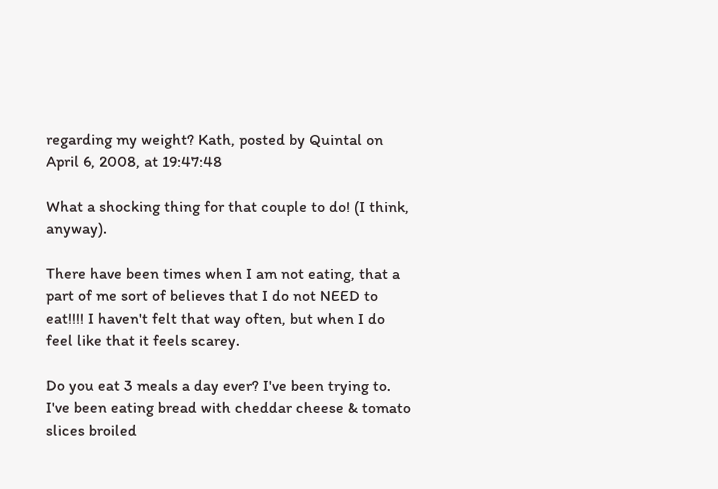regarding my weight? Kath, posted by Quintal on April 6, 2008, at 19:47:48

What a shocking thing for that couple to do! (I think, anyway).

There have been times when I am not eating, that a part of me sort of believes that I do not NEED to eat!!!! I haven't felt that way often, but when I do feel like that it feels scarey.

Do you eat 3 meals a day ever? I've been trying to. I've been eating bread with cheddar cheese & tomato slices broiled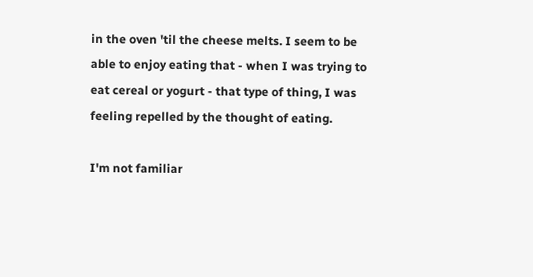in the oven 'til the cheese melts. I seem to be able to enjoy eating that - when I was trying to eat cereal or yogurt - that type of thing, I was feeling repelled by the thought of eating.

I'm not familiar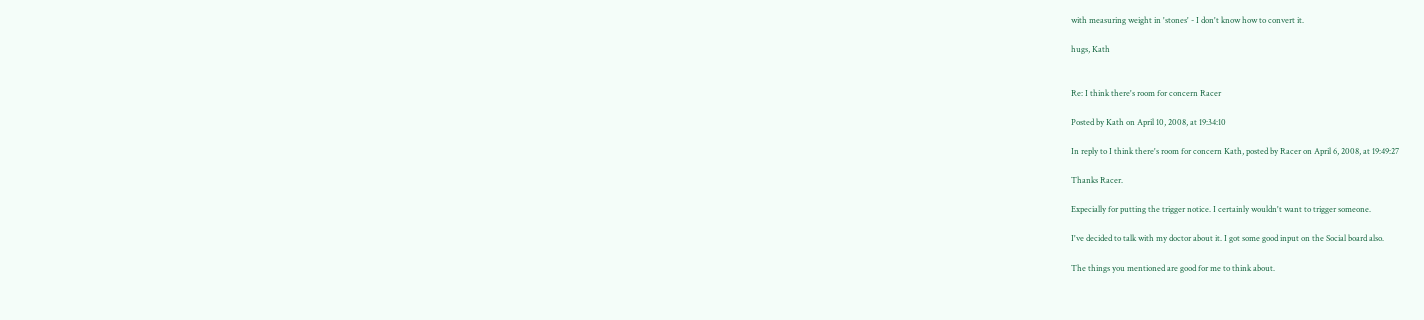with measuring weight in 'stones' - I don't know how to convert it.

hugs, Kath


Re: I think there's room for concern Racer

Posted by Kath on April 10, 2008, at 19:34:10

In reply to I think there's room for concern Kath, posted by Racer on April 6, 2008, at 19:49:27

Thanks Racer.

Expecially for putting the trigger notice. I certainly wouldn't want to trigger someone.

I've decided to talk with my doctor about it. I got some good input on the Social board also.

The things you mentioned are good for me to think about.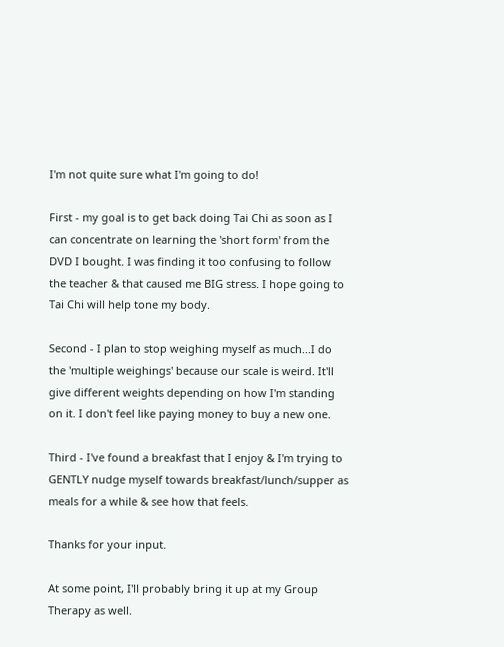I'm not quite sure what I'm going to do!

First - my goal is to get back doing Tai Chi as soon as I can concentrate on learning the 'short form' from the DVD I bought. I was finding it too confusing to follow the teacher & that caused me BIG stress. I hope going to Tai Chi will help tone my body.

Second - I plan to stop weighing myself as much...I do the 'multiple weighings' because our scale is weird. It'll give different weights depending on how I'm standing on it. I don't feel like paying money to buy a new one.

Third - I've found a breakfast that I enjoy & I'm trying to GENTLY nudge myself towards breakfast/lunch/supper as meals for a while & see how that feels.

Thanks for your input.

At some point, I'll probably bring it up at my Group Therapy as well.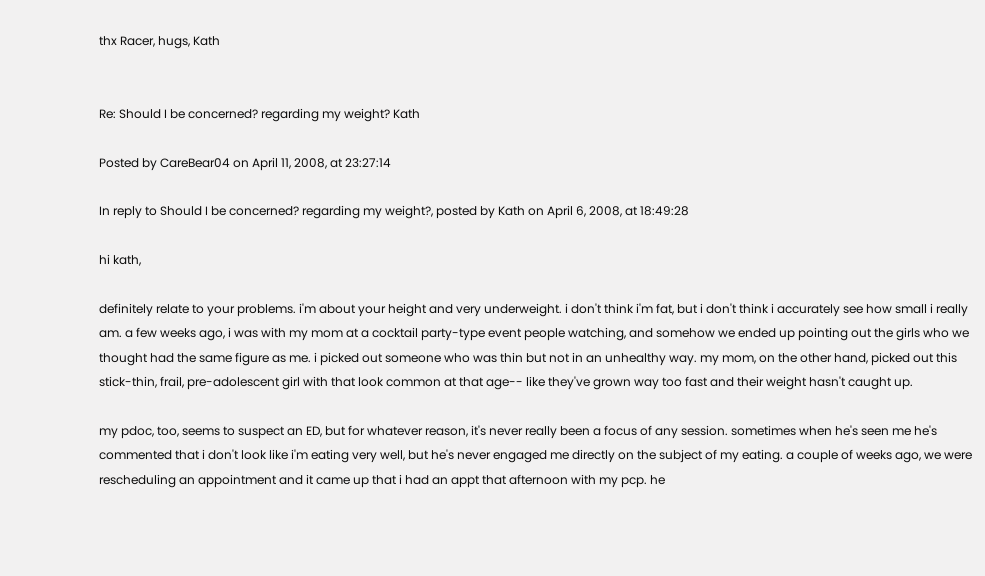thx Racer, hugs, Kath


Re: Should I be concerned? regarding my weight? Kath

Posted by CareBear04 on April 11, 2008, at 23:27:14

In reply to Should I be concerned? regarding my weight?, posted by Kath on April 6, 2008, at 18:49:28

hi kath,

definitely relate to your problems. i'm about your height and very underweight. i don't think i'm fat, but i don't think i accurately see how small i really am. a few weeks ago, i was with my mom at a cocktail party-type event people watching, and somehow we ended up pointing out the girls who we thought had the same figure as me. i picked out someone who was thin but not in an unhealthy way. my mom, on the other hand, picked out this stick-thin, frail, pre-adolescent girl with that look common at that age-- like they've grown way too fast and their weight hasn't caught up.

my pdoc, too, seems to suspect an ED, but for whatever reason, it's never really been a focus of any session. sometimes when he's seen me he's commented that i don't look like i'm eating very well, but he's never engaged me directly on the subject of my eating. a couple of weeks ago, we were rescheduling an appointment and it came up that i had an appt that afternoon with my pcp. he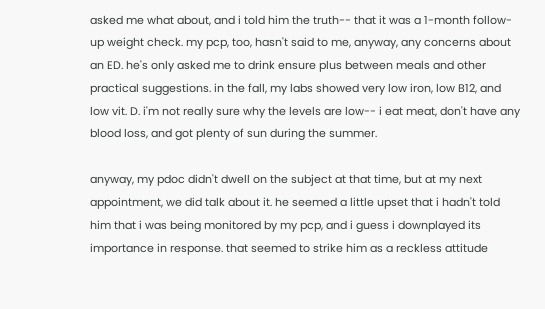asked me what about, and i told him the truth-- that it was a 1-month follow-up weight check. my pcp, too, hasn't said to me, anyway, any concerns about an ED. he's only asked me to drink ensure plus between meals and other practical suggestions. in the fall, my labs showed very low iron, low B12, and low vit. D. i'm not really sure why the levels are low-- i eat meat, don't have any blood loss, and got plenty of sun during the summer.

anyway, my pdoc didn't dwell on the subject at that time, but at my next appointment, we did talk about it. he seemed a little upset that i hadn't told him that i was being monitored by my pcp, and i guess i downplayed its importance in response. that seemed to strike him as a reckless attitude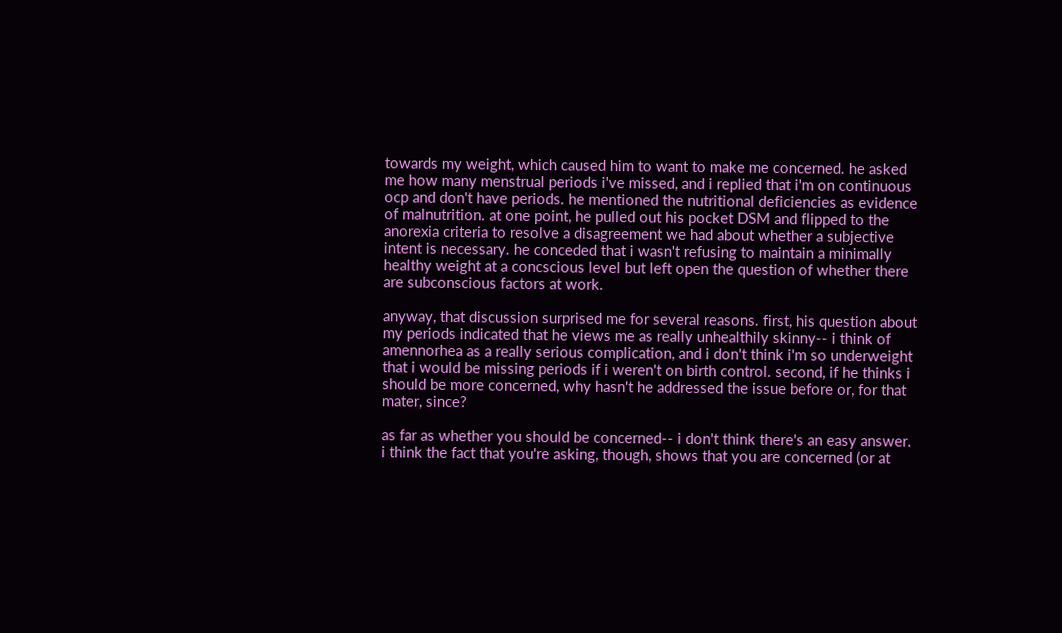towards my weight, which caused him to want to make me concerned. he asked me how many menstrual periods i've missed, and i replied that i'm on continuous ocp and don't have periods. he mentioned the nutritional deficiencies as evidence of malnutrition. at one point, he pulled out his pocket DSM and flipped to the anorexia criteria to resolve a disagreement we had about whether a subjective intent is necessary. he conceded that i wasn't refusing to maintain a minimally healthy weight at a concscious level but left open the question of whether there are subconscious factors at work.

anyway, that discussion surprised me for several reasons. first, his question about my periods indicated that he views me as really unhealthily skinny-- i think of amennorhea as a really serious complication, and i don't think i'm so underweight that i would be missing periods if i weren't on birth control. second, if he thinks i should be more concerned, why hasn't he addressed the issue before or, for that mater, since?

as far as whether you should be concerned-- i don't think there's an easy answer. i think the fact that you're asking, though, shows that you are concerned (or at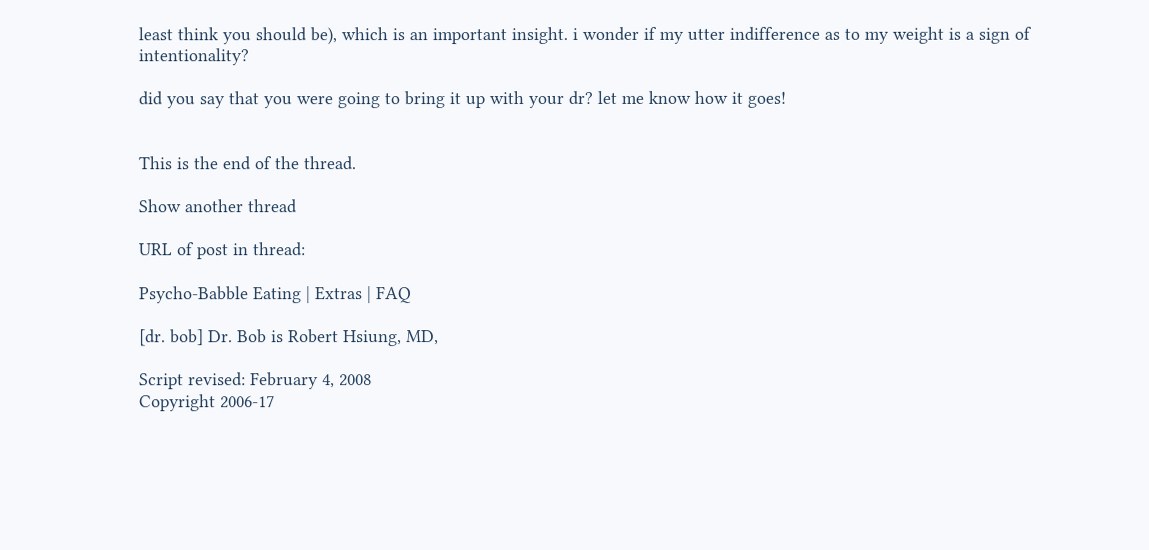least think you should be), which is an important insight. i wonder if my utter indifference as to my weight is a sign of intentionality?

did you say that you were going to bring it up with your dr? let me know how it goes!


This is the end of the thread.

Show another thread

URL of post in thread:

Psycho-Babble Eating | Extras | FAQ

[dr. bob] Dr. Bob is Robert Hsiung, MD,

Script revised: February 4, 2008
Copyright 2006-17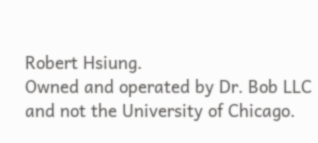Robert Hsiung.
Owned and operated by Dr. Bob LLC and not the University of Chicago.